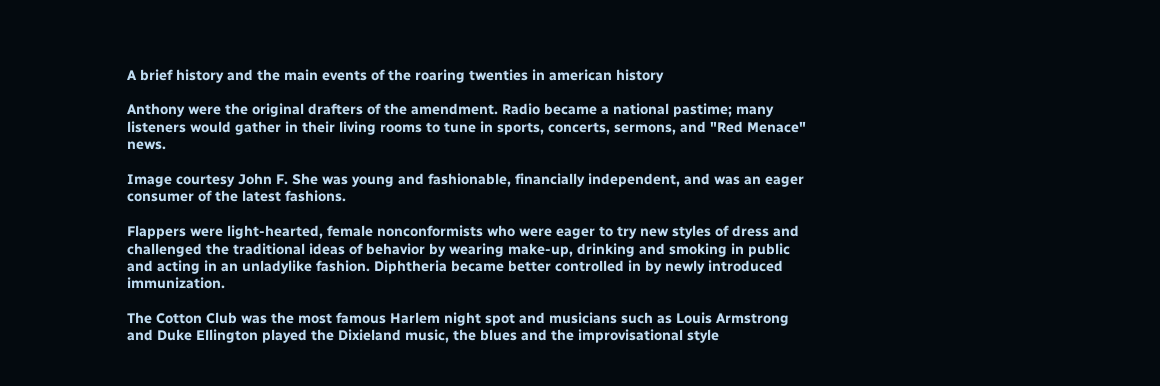A brief history and the main events of the roaring twenties in american history

Anthony were the original drafters of the amendment. Radio became a national pastime; many listeners would gather in their living rooms to tune in sports, concerts, sermons, and "Red Menace" news.

Image courtesy John F. She was young and fashionable, financially independent, and was an eager consumer of the latest fashions.

Flappers were light-hearted, female nonconformists who were eager to try new styles of dress and challenged the traditional ideas of behavior by wearing make-up, drinking and smoking in public and acting in an unladylike fashion. Diphtheria became better controlled in by newly introduced immunization.

The Cotton Club was the most famous Harlem night spot and musicians such as Louis Armstrong and Duke Ellington played the Dixieland music, the blues and the improvisational style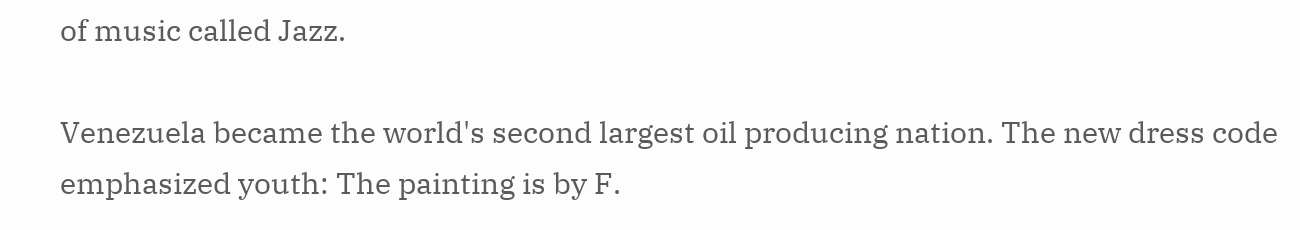of music called Jazz.

Venezuela became the world's second largest oil producing nation. The new dress code emphasized youth: The painting is by F.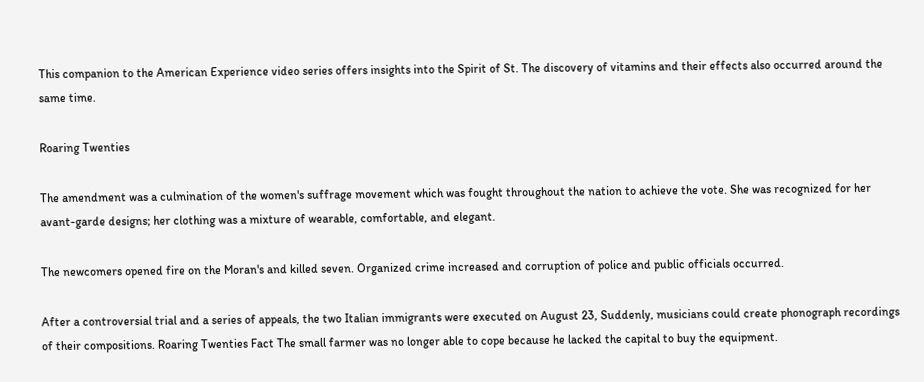This companion to the American Experience video series offers insights into the Spirit of St. The discovery of vitamins and their effects also occurred around the same time.

Roaring Twenties

The amendment was a culmination of the women's suffrage movement which was fought throughout the nation to achieve the vote. She was recognized for her avant-garde designs; her clothing was a mixture of wearable, comfortable, and elegant.

The newcomers opened fire on the Moran's and killed seven. Organized crime increased and corruption of police and public officials occurred.

After a controversial trial and a series of appeals, the two Italian immigrants were executed on August 23, Suddenly, musicians could create phonograph recordings of their compositions. Roaring Twenties Fact The small farmer was no longer able to cope because he lacked the capital to buy the equipment.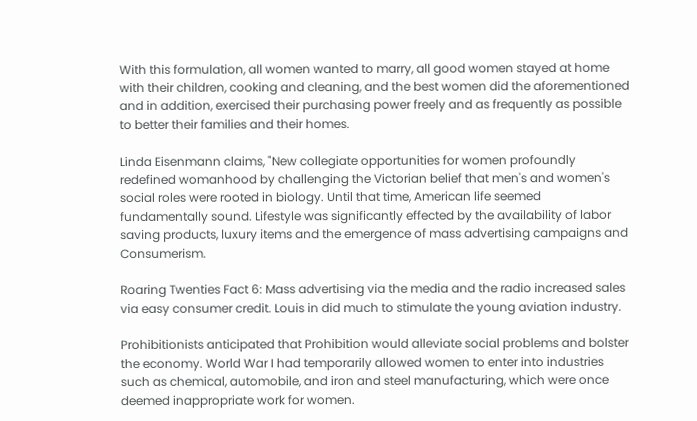With this formulation, all women wanted to marry, all good women stayed at home with their children, cooking and cleaning, and the best women did the aforementioned and in addition, exercised their purchasing power freely and as frequently as possible to better their families and their homes.

Linda Eisenmann claims, "New collegiate opportunities for women profoundly redefined womanhood by challenging the Victorian belief that men's and women's social roles were rooted in biology. Until that time, American life seemed fundamentally sound. Lifestyle was significantly effected by the availability of labor saving products, luxury items and the emergence of mass advertising campaigns and Consumerism.

Roaring Twenties Fact 6: Mass advertising via the media and the radio increased sales via easy consumer credit. Louis in did much to stimulate the young aviation industry.

Prohibitionists anticipated that Prohibition would alleviate social problems and bolster the economy. World War I had temporarily allowed women to enter into industries such as chemical, automobile, and iron and steel manufacturing, which were once deemed inappropriate work for women.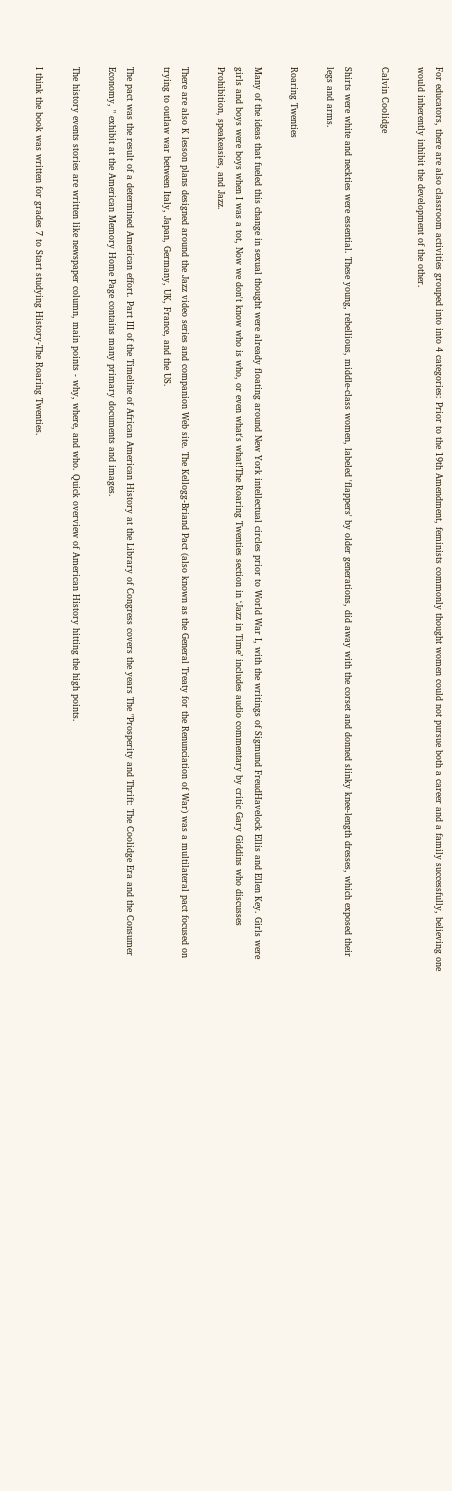For educators, there are also classroom activities grouped into into 4 categories: Prior to the 19th Amendment, feminists commonly thought women could not pursue both a career and a family successfully, believing one would inherently inhibit the development of the other.

Calvin Coolidge

Shirts were white and neckties were essential. These young, rebellious, middle-class women, labeled 'flappers' by older generations, did away with the corset and donned slinky knee-length dresses, which exposed their legs and arms.

Roaring Twenties

Many of the ideas that fueled this change in sexual thought were already floating around New York intellectual circles prior to World War I, with the writings of Sigmund FreudHavelock Ellis and Ellen Key. Girls were girls and boys were boys when I was a tot, Now we don't know who is who, or even what's what!The Roaring Twenties section in ‘Jazz in Time’ includes audio commentary by critic Gary Giddins who discusses Prohibition, speakeasies, and Jazz.

There are also K lesson plans designed around the Jazz video series and companion Web site. The Kellogg-Briand Pact (also known as the General Treaty for the Renunciation of War) was a multilateral pact focused on trying to outlaw war between Italy, Japan, Germany, UK, France, and the US.

The pact was the result of a determined American effort. Part III of the Timeline of African American History at the Library of Congress covers the years The "Prosperity and Thrift: The Coolidge Era and the Consumer Economy, " exhibit at the American Memory Home Page contains many primary documents and images.

The history events stories are written like newspaper column, main points - why, where, and who. Quick overview of American History hitting the high points.

I think the book was written for grades 7 to Start studying History-The Roaring Twenties.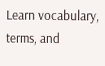Learn vocabulary, terms, and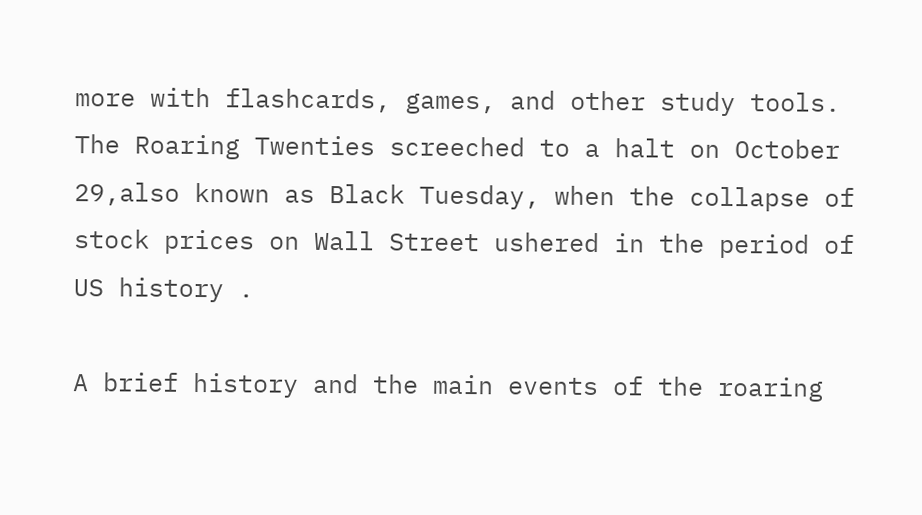more with flashcards, games, and other study tools. The Roaring Twenties screeched to a halt on October 29,also known as Black Tuesday, when the collapse of stock prices on Wall Street ushered in the period of US history .

A brief history and the main events of the roaring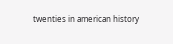twenties in american history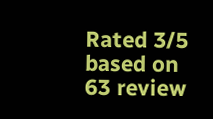Rated 3/5 based on 63 review